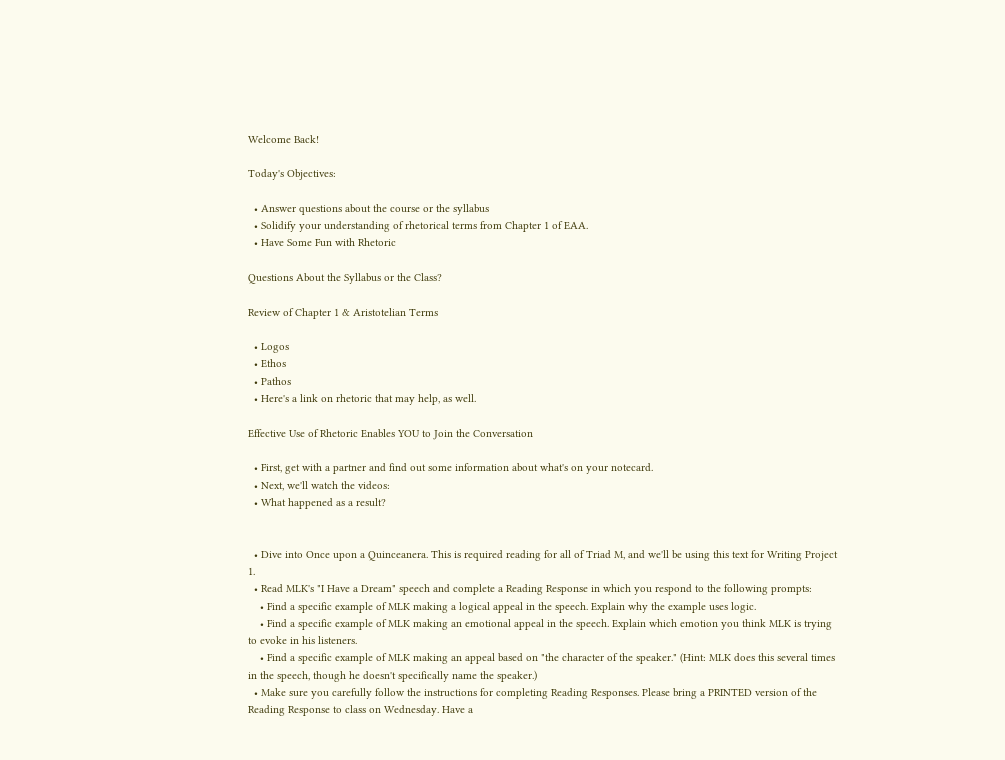Welcome Back!

Today's Objectives:

  • Answer questions about the course or the syllabus
  • Solidify your understanding of rhetorical terms from Chapter 1 of EAA.
  • Have Some Fun with Rhetoric

Questions About the Syllabus or the Class?

Review of Chapter 1 & Aristotelian Terms

  • Logos
  • Ethos
  • Pathos
  • Here's a link on rhetoric that may help, as well.

Effective Use of Rhetoric Enables YOU to Join the Conversation

  • First, get with a partner and find out some information about what's on your notecard.
  • Next, we'll watch the videos:
  • What happened as a result?


  • Dive into Once upon a Quinceanera. This is required reading for all of Triad M, and we'll be using this text for Writing Project 1.
  • Read MLK's "I Have a Dream" speech and complete a Reading Response in which you respond to the following prompts:
    • Find a specific example of MLK making a logical appeal in the speech. Explain why the example uses logic.
    • Find a specific example of MLK making an emotional appeal in the speech. Explain which emotion you think MLK is trying to evoke in his listeners.
    • Find a specific example of MLK making an appeal based on "the character of the speaker." (Hint: MLK does this several times in the speech, though he doesn't specifically name the speaker.)
  • Make sure you carefully follow the instructions for completing Reading Responses. Please bring a PRINTED version of the Reading Response to class on Wednesday. Have a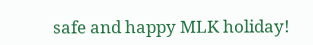safe and happy MLK holiday!